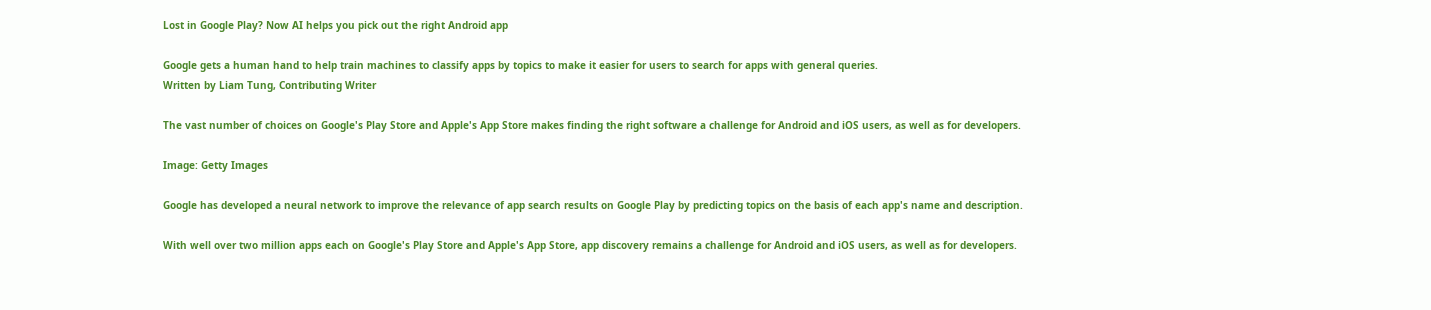Lost in Google Play? Now AI helps you pick out the right Android app

Google gets a human hand to help train machines to classify apps by topics to make it easier for users to search for apps with general queries.
Written by Liam Tung, Contributing Writer

The vast number of choices on Google's Play Store and Apple's App Store makes finding the right software a challenge for Android and iOS users, as well as for developers.

Image: Getty Images

Google has developed a neural network to improve the relevance of app search results on Google Play by predicting topics on the basis of each app's name and description.

With well over two million apps each on Google's Play Store and Apple's App Store, app discovery remains a challenge for Android and iOS users, as well as for developers.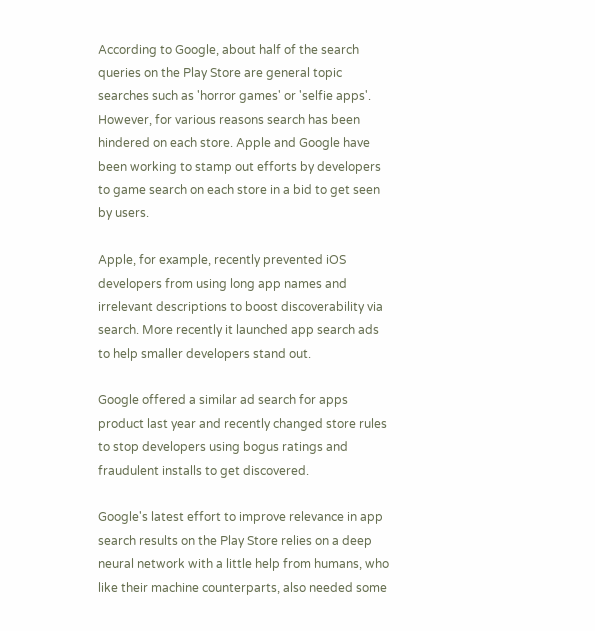According to Google, about half of the search queries on the Play Store are general topic searches such as 'horror games' or 'selfie apps'. However, for various reasons search has been hindered on each store. Apple and Google have been working to stamp out efforts by developers to game search on each store in a bid to get seen by users.

Apple, for example, recently prevented iOS developers from using long app names and irrelevant descriptions to boost discoverability via search. More recently it launched app search ads to help smaller developers stand out.

Google offered a similar ad search for apps product last year and recently changed store rules to stop developers using bogus ratings and fraudulent installs to get discovered.

Google's latest effort to improve relevance in app search results on the Play Store relies on a deep neural network with a little help from humans, who like their machine counterparts, also needed some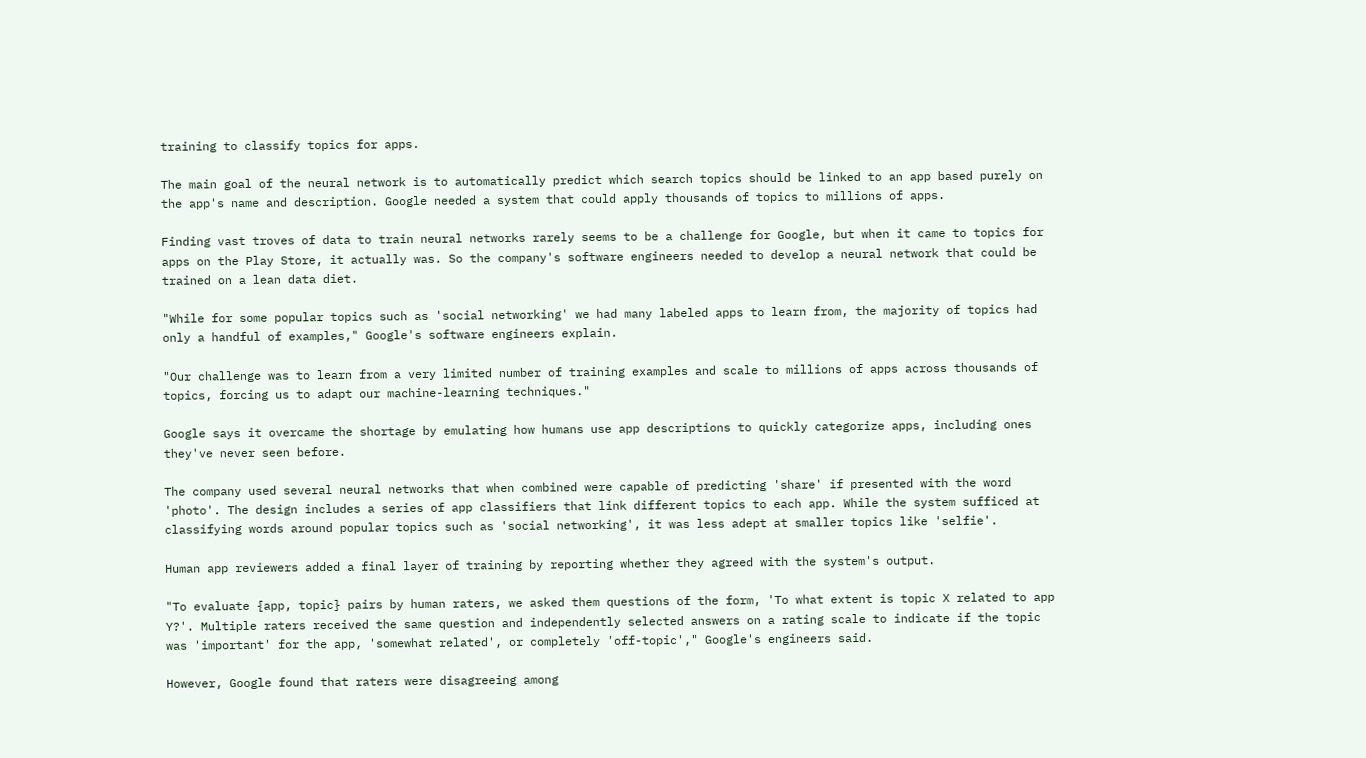training to classify topics for apps.

The main goal of the neural network is to automatically predict which search topics should be linked to an app based purely on the app's name and description. Google needed a system that could apply thousands of topics to millions of apps.

Finding vast troves of data to train neural networks rarely seems to be a challenge for Google, but when it came to topics for apps on the Play Store, it actually was. So the company's software engineers needed to develop a neural network that could be trained on a lean data diet.

"While for some popular topics such as 'social networking' we had many labeled apps to learn from, the majority of topics had only a handful of examples," Google's software engineers explain.

"Our challenge was to learn from a very limited number of training examples and scale to millions of apps across thousands of topics, forcing us to adapt our machine-learning techniques."

Google says it overcame the shortage by emulating how humans use app descriptions to quickly categorize apps, including ones they've never seen before.

The company used several neural networks that when combined were capable of predicting 'share' if presented with the word 'photo'. The design includes a series of app classifiers that link different topics to each app. While the system sufficed at classifying words around popular topics such as 'social networking', it was less adept at smaller topics like 'selfie'.

Human app reviewers added a final layer of training by reporting whether they agreed with the system's output.

"To evaluate {app, topic} pairs by human raters, we asked them questions of the form, 'To what extent is topic X related to app Y?'. Multiple raters received the same question and independently selected answers on a rating scale to indicate if the topic was 'important' for the app, 'somewhat related', or completely 'off-topic'," Google's engineers said.

However, Google found that raters were disagreeing among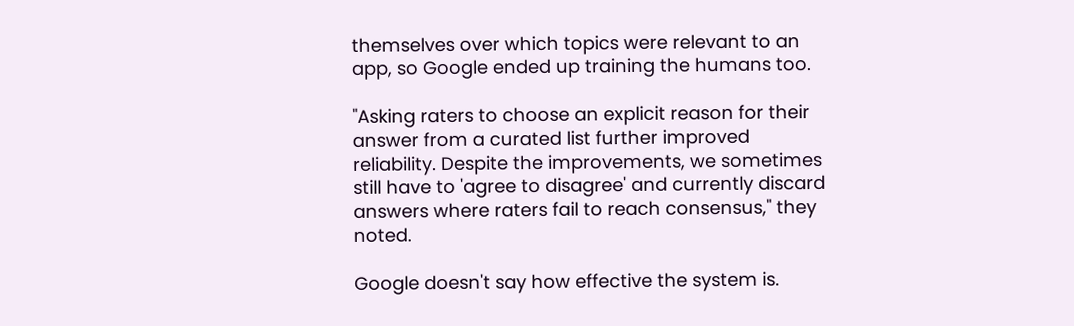themselves over which topics were relevant to an app, so Google ended up training the humans too.

"Asking raters to choose an explicit reason for their answer from a curated list further improved reliability. Despite the improvements, we sometimes still have to 'agree to disagree' and currently discard answers where raters fail to reach consensus," they noted.

Google doesn't say how effective the system is.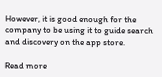However, it is good enough for the company to be using it to guide search and discovery on the app store.

Read more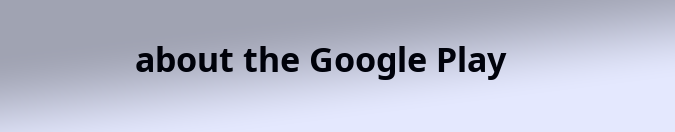about the Google Play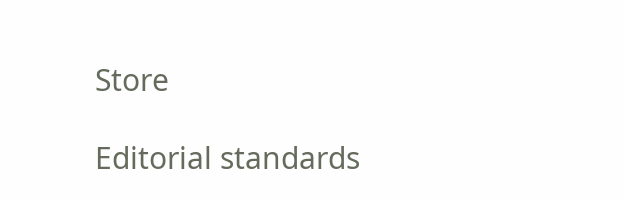Store

Editorial standards